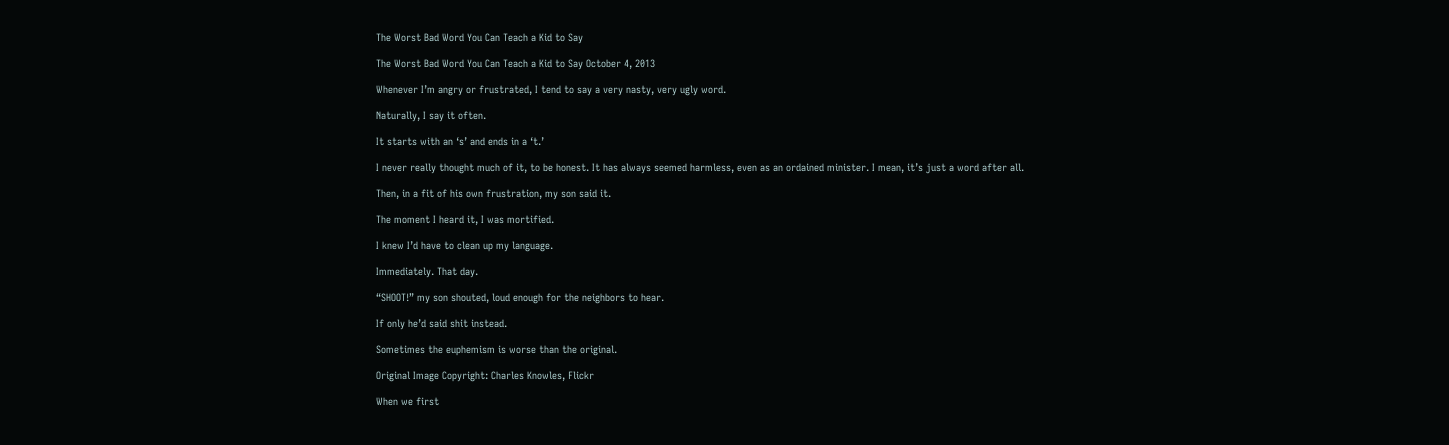The Worst Bad Word You Can Teach a Kid to Say

The Worst Bad Word You Can Teach a Kid to Say October 4, 2013

Whenever I’m angry or frustrated, I tend to say a very nasty, very ugly word.

Naturally, I say it often.

It starts with an ‘s’ and ends in a ‘t.’

I never really thought much of it, to be honest. It has always seemed harmless, even as an ordained minister. I mean, it’s just a word after all.

Then, in a fit of his own frustration, my son said it.

The moment I heard it, I was mortified.

I knew I’d have to clean up my language.

Immediately. That day.

“SHOOT!” my son shouted, loud enough for the neighbors to hear.

If only he’d said shit instead.

Sometimes the euphemism is worse than the original.

Original Image Copyright: Charles Knowles, Flickr

When we first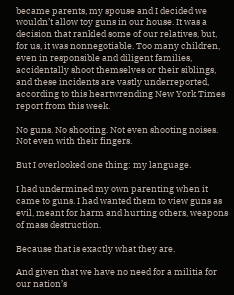became parents, my spouse and I decided we wouldn’t allow toy guns in our house. It was a decision that rankled some of our relatives, but, for us, it was nonnegotiable. Too many children, even in responsible and diligent families, accidentally shoot themselves or their siblings, and these incidents are vastly underreported, according to this heartwrending New York Times report from this week.

No guns. No shooting. Not even shooting noises. Not even with their fingers.

But I overlooked one thing: my language.

I had undermined my own parenting when it came to guns. I had wanted them to view guns as evil, meant for harm and hurting others, weapons of mass destruction.

Because that is exactly what they are.

And given that we have no need for a militia for our nation’s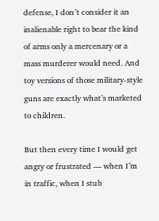defense, I don’t consider it an inalienable right to bear the kind of arms only a mercenary or a mass murderer would need. And toy versions of those military-style guns are exactly what’s marketed to children.

But then every time I would get angry or frustrated — when I’m in traffic, when I stub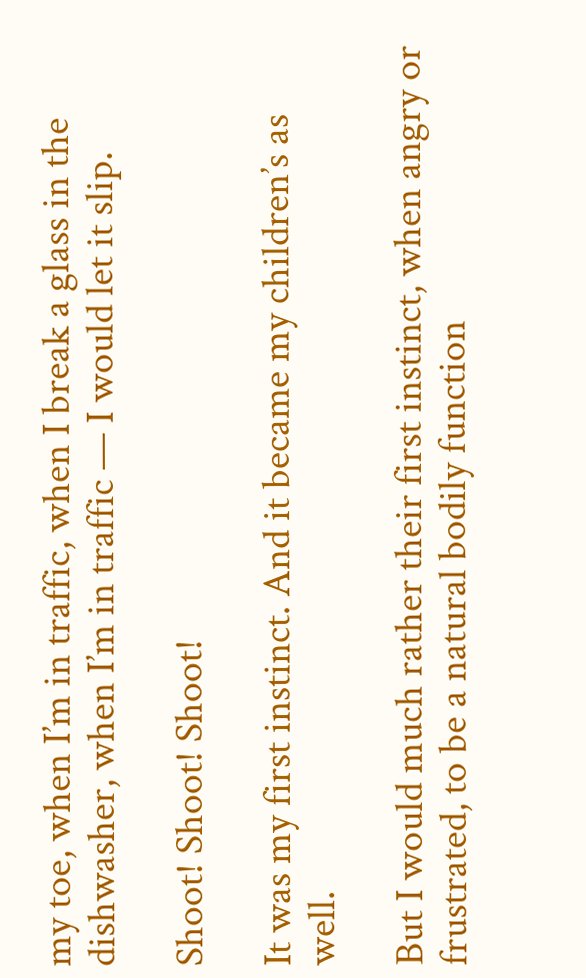my toe, when I’m in traffic, when I break a glass in the dishwasher, when I’m in traffic — I would let it slip.

Shoot! Shoot! Shoot!

It was my first instinct. And it became my children’s as well.

But I would much rather their first instinct, when angry or frustrated, to be a natural bodily function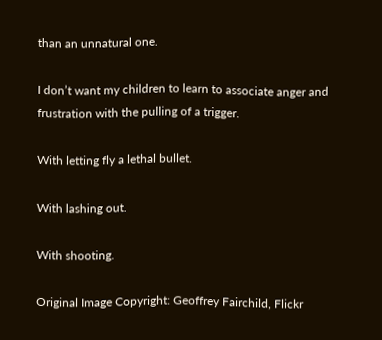than an unnatural one.

I don’t want my children to learn to associate anger and frustration with the pulling of a trigger.

With letting fly a lethal bullet.

With lashing out.

With shooting.

Original Image Copyright: Geoffrey Fairchild, Flickr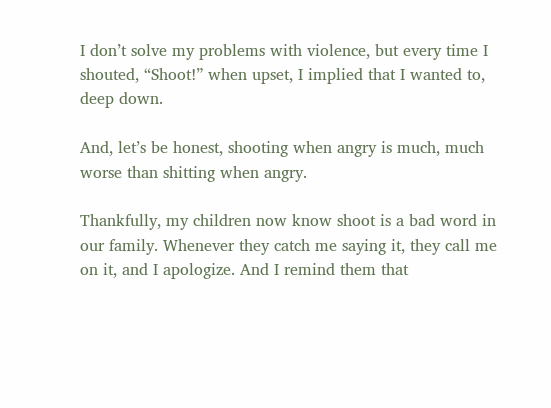I don’t solve my problems with violence, but every time I shouted, “Shoot!” when upset, I implied that I wanted to, deep down.

And, let’s be honest, shooting when angry is much, much worse than shitting when angry.

Thankfully, my children now know shoot is a bad word in our family. Whenever they catch me saying it, they call me on it, and I apologize. And I remind them that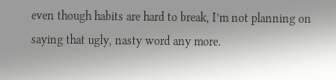even though habits are hard to break, I’m not planning on saying that ugly, nasty word any more.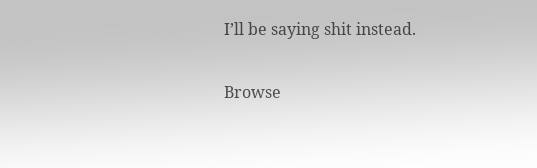I’ll be saying shit instead.

Browse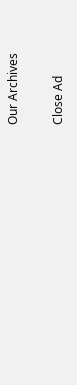Our Archives

Close Ad